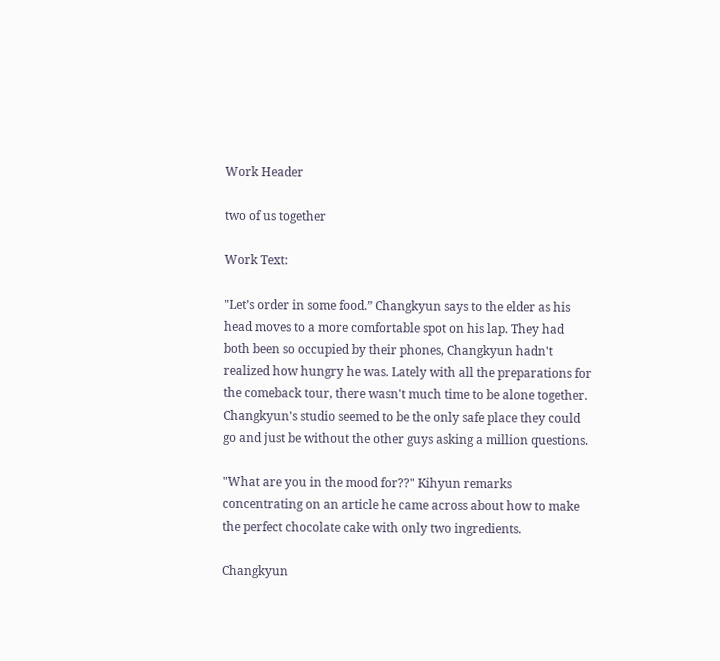Work Header

two of us together

Work Text:

"Let’s order in some food.” Changkyun says to the elder as his head moves to a more comfortable spot on his lap. They had both been so occupied by their phones, Changkyun hadn't realized how hungry he was. Lately with all the preparations for the comeback tour, there wasn't much time to be alone together. Changkyun's studio seemed to be the only safe place they could go and just be without the other guys asking a million questions.

"What are you in the mood for??" Kihyun remarks concentrating on an article he came across about how to make the perfect chocolate cake with only two ingredients.

Changkyun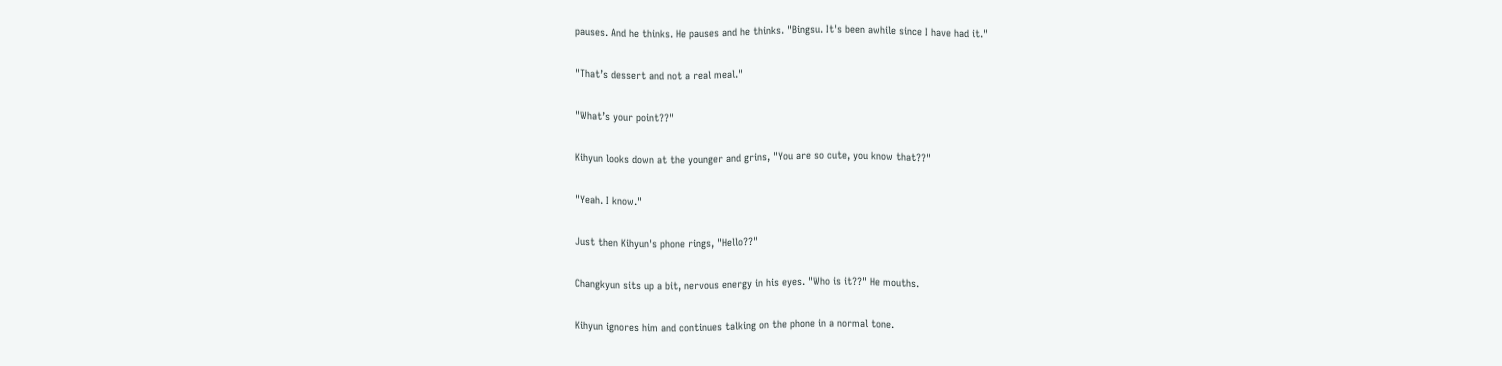pauses. And he thinks. He pauses and he thinks. "Bingsu. It's been awhile since I have had it."

"That’s dessert and not a real meal."

"What’s your point??"

Kihyun looks down at the younger and grins, "You are so cute, you know that??"

"Yeah. I know."

Just then Kihyun's phone rings, "Hello??"

Changkyun sits up a bit, nervous energy in his eyes. "Who is it??" He mouths.

Kihyun ignores him and continues talking on the phone in a normal tone.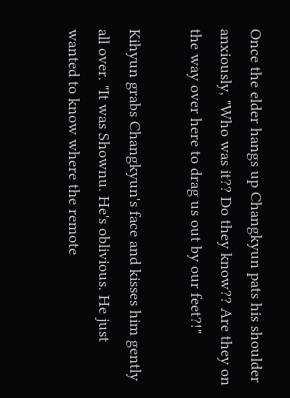Once the elder hangs up Changkyun pats his shoulder anxiously, "Who was it?? Do they know?? Are they on the way over here to drag us out by our feet?!"

Kihyun grabs Changkyun's face and kisses him gently all over. "It was Shownu. He's oblivious. He just wanted to know where the remote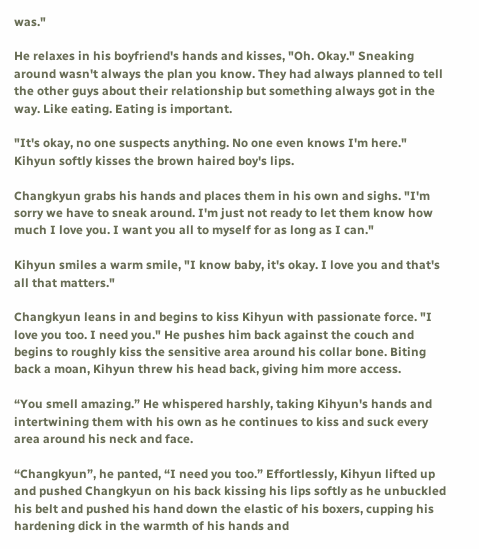was."

He relaxes in his boyfriend's hands and kisses, "Oh. Okay." Sneaking around wasn't always the plan you know. They had always planned to tell the other guys about their relationship but something always got in the way. Like eating. Eating is important.

"It's okay, no one suspects anything. No one even knows I'm here." Kihyun softly kisses the brown haired boy's lips.

Changkyun grabs his hands and places them in his own and sighs. "I'm sorry we have to sneak around. I'm just not ready to let them know how much I love you. I want you all to myself for as long as I can."

Kihyun smiles a warm smile, "I know baby, it's okay. I love you and that's all that matters."

Changkyun leans in and begins to kiss Kihyun with passionate force. "I love you too. I need you." He pushes him back against the couch and begins to roughly kiss the sensitive area around his collar bone. Biting back a moan, Kihyun threw his head back, giving him more access.

“You smell amazing.” He whispered harshly, taking Kihyun's hands and intertwining them with his own as he continues to kiss and suck every area around his neck and face.

“Changkyun”, he panted, “I need you too.” Effortlessly, Kihyun lifted up and pushed Changkyun on his back kissing his lips softly as he unbuckled his belt and pushed his hand down the elastic of his boxers, cupping his hardening dick in the warmth of his hands and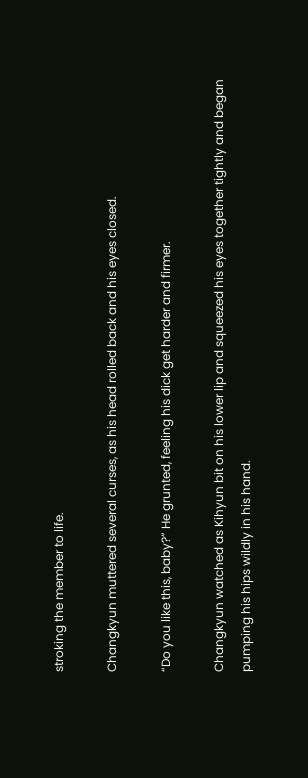stroking the member to life.

Changkyun muttered several curses, as his head rolled back and his eyes closed.

“Do you like this, baby?” He grunted, feeling his dick get harder and firmer.

Changkyun watched as Kihyun bit on his lower lip and squeezed his eyes together tightly and began pumping his hips wildly in his hand.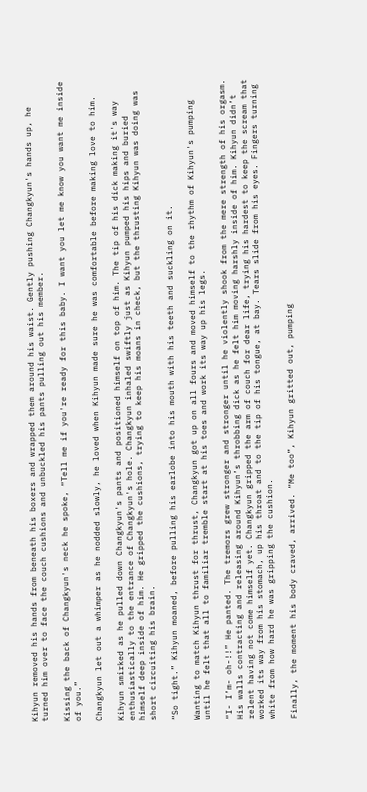Kihyun removed his hands from beneath his boxers and wrapped them around his waist. Gently pushing Changkyun's hands up, he turned him over to face the couch cushions and unbuckled his pants pulling out his member.

Kissing the back of Changkyun's neck he spoke, “Tell me if you're ready for this baby. I want you let me know you want me inside of you.”

Changkyun let out a whimper as he nodded slowly, he loved when Kihyun made sure he was comfortable before making love to him.

Kihyun smirked as he pulled down Changkyun's pants and positioned himself on top of him. The tip of his dick making it's way enthusiastically to the entrance of Changkyun's hole. Changkyun inhaled swiftly just as Kihyun pumped his hips and buried himself deep inside of him. He gripped the cushions, trying to keep his moans in check, but the thrusting Kihyun was doing was short circuiting his brain.

“So tight.” Kihyun moaned, before pulling his earlobe into his mouth with his teeth and suckling on it.

Wanting to match Kihyun thrust for thrust, Changkyun got up on all fours and moved himself to the rhythm of Kihyun's pumping until he felt that all to familiar tremble start at his toes and work its way up his legs.

“I- I’m- oh-!!” He panted. The tremors grew stronger and stronger until he violently shook from the mere strength of his orgasm. His walls contracting and releasing around Kihyun’s throbbing dick as he felt him moving harshly inside of him. Kihyun didn’t relent having not come himself yet. Changkyun gripped the arm of couch for dear life, trying his hardest to keep the scream that worked its way from his stomach, up his throat and to the tip of his tongue, at bay. Tears slide from his eyes. Fingers turning white from how hard he was gripping the cushion.

Finally, the moment his body craved, arrived. “Me too”, Kihyun gritted out, pumping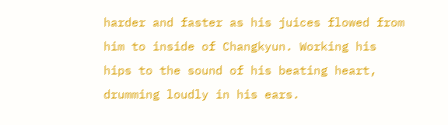harder and faster as his juices flowed from him to inside of Changkyun. Working his hips to the sound of his beating heart, drumming loudly in his ears.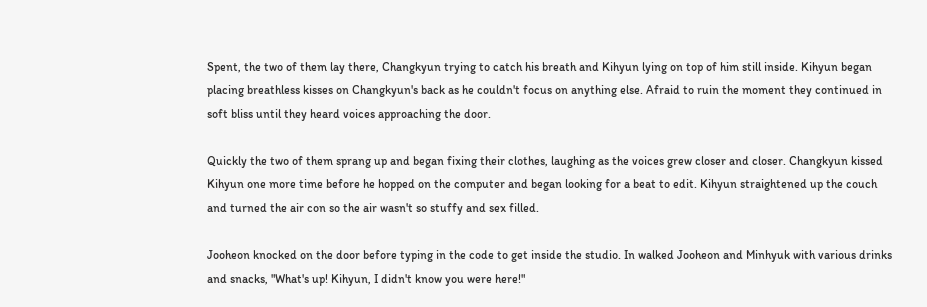Spent, the two of them lay there, Changkyun trying to catch his breath and Kihyun lying on top of him still inside. Kihyun began placing breathless kisses on Changkyun's back as he couldn't focus on anything else. Afraid to ruin the moment they continued in soft bliss until they heard voices approaching the door.

Quickly the two of them sprang up and began fixing their clothes, laughing as the voices grew closer and closer. Changkyun kissed Kihyun one more time before he hopped on the computer and began looking for a beat to edit. Kihyun straightened up the couch and turned the air con so the air wasn't so stuffy and sex filled.

Jooheon knocked on the door before typing in the code to get inside the studio. In walked Jooheon and Minhyuk with various drinks and snacks, "What's up! Kihyun, I didn't know you were here!"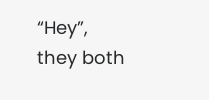“Hey”, they both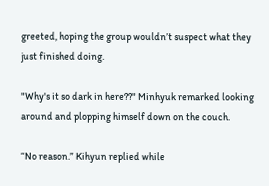greeted, hoping the group wouldn’t suspect what they just finished doing.

"Why's it so dark in here??" Minhyuk remarked looking around and plopping himself down on the couch.

“No reason.” Kihyun replied while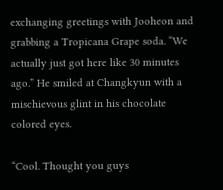exchanging greetings with Jooheon and grabbing a Tropicana Grape soda. “We actually just got here like 30 minutes ago.” He smiled at Changkyun with a mischievous glint in his chocolate colored eyes.

“Cool. Thought you guys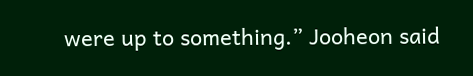were up to something.” Jooheon said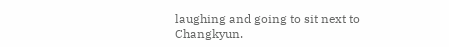laughing and going to sit next to Changkyun.